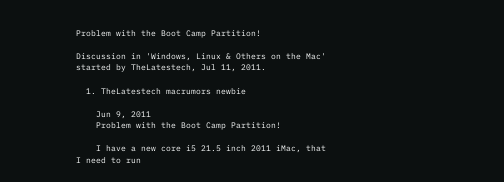Problem with the Boot Camp Partition!

Discussion in 'Windows, Linux & Others on the Mac' started by TheLatestech, Jul 11, 2011.

  1. TheLatestech macrumors newbie

    Jun 9, 2011
    Problem with the Boot Camp Partition!

    I have a new core i5 21.5 inch 2011 iMac, that I need to run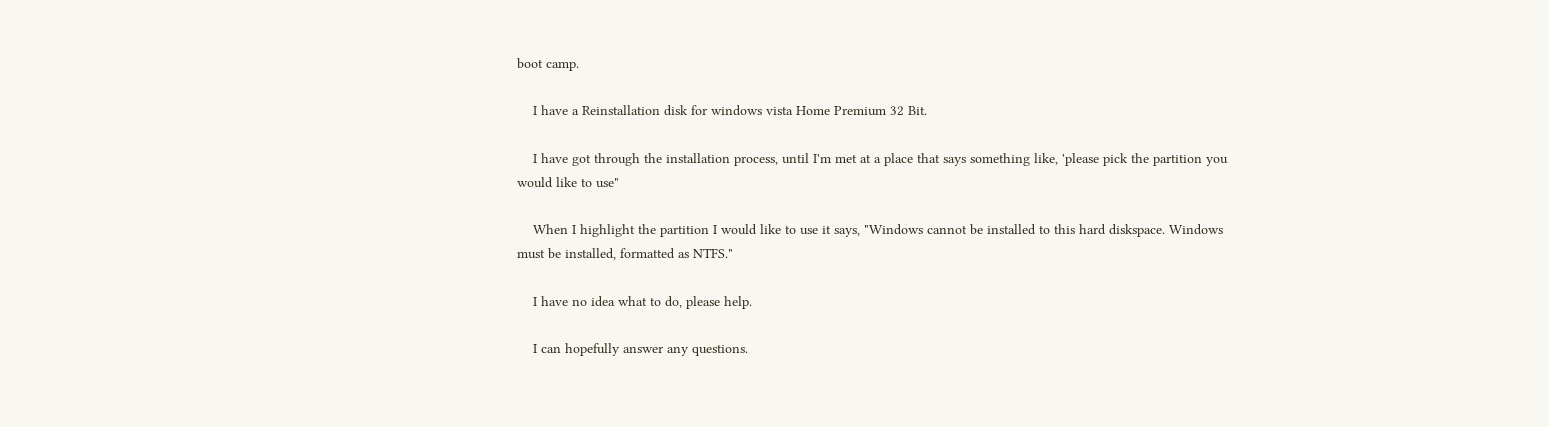boot camp.

    I have a Reinstallation disk for windows vista Home Premium 32 Bit.

    I have got through the installation process, until I'm met at a place that says something like, 'please pick the partition you would like to use"

    When I highlight the partition I would like to use it says, "Windows cannot be installed to this hard diskspace. Windows must be installed, formatted as NTFS."

    I have no idea what to do, please help.

    I can hopefully answer any questions.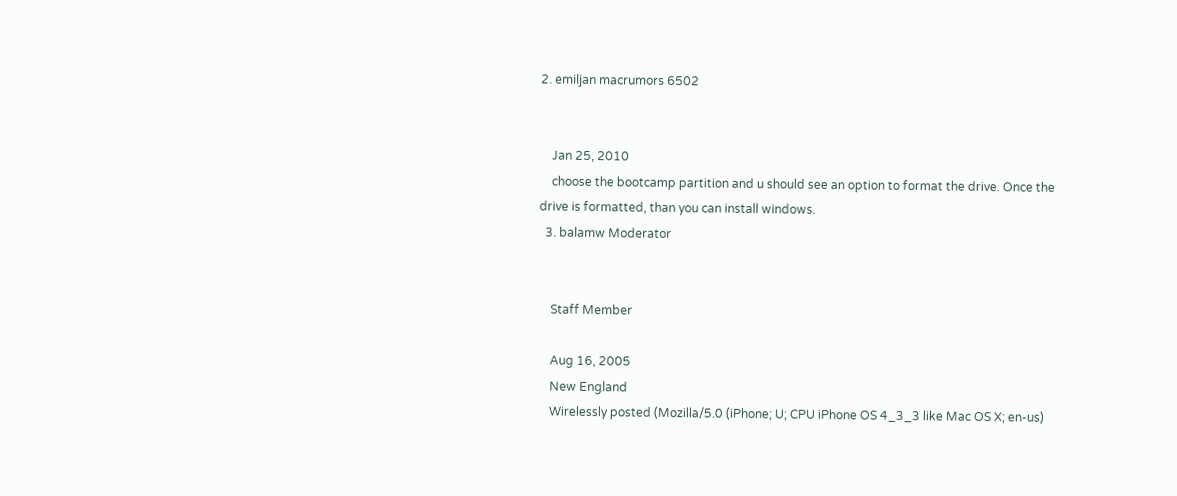2. emiljan macrumors 6502


    Jan 25, 2010
    choose the bootcamp partition and u should see an option to format the drive. Once the drive is formatted, than you can install windows.
  3. balamw Moderator


    Staff Member

    Aug 16, 2005
    New England
    Wirelessly posted (Mozilla/5.0 (iPhone; U; CPU iPhone OS 4_3_3 like Mac OS X; en-us)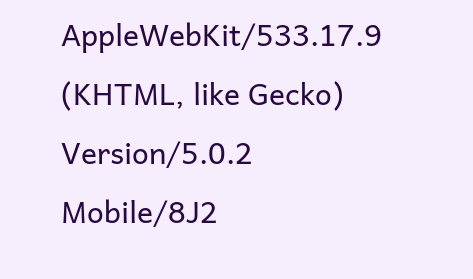AppleWebKit/533.17.9 (KHTML, like Gecko) Version/5.0.2 Mobile/8J2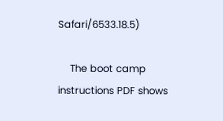Safari/6533.18.5)

    The boot camp instructions PDF shows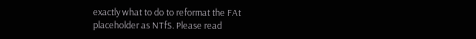exactly what to do to reformat the FAt placeholder as NTfS. Please read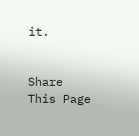it.


Share This Page